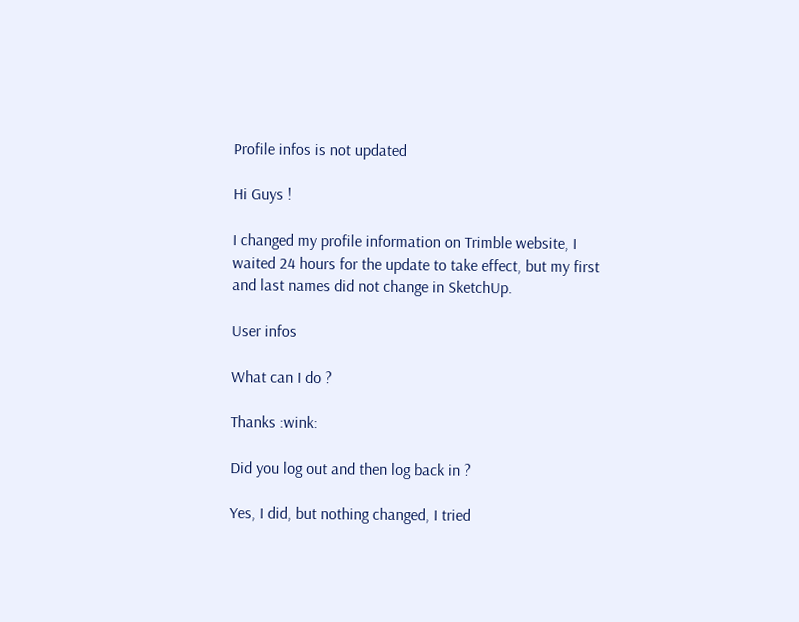Profile infos is not updated

Hi Guys !

I changed my profile information on Trimble website, I waited 24 hours for the update to take effect, but my first and last names did not change in SketchUp.

User infos

What can I do ?

Thanks :wink:

Did you log out and then log back in ?

Yes, I did, but nothing changed, I tried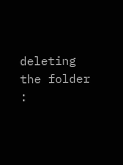deleting the folder :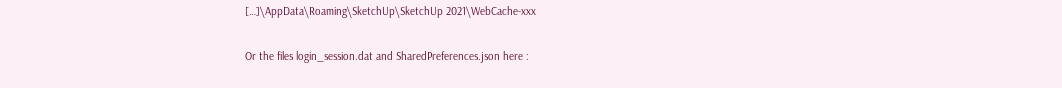[…]\AppData\Roaming\SketchUp\SketchUp 2021\WebCache-xxx

Or the files login_session.dat and SharedPreferences.json here :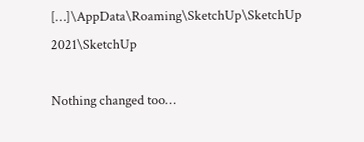[…]\AppData\Roaming\SketchUp\SketchUp 2021\SketchUp

Nothing changed too…